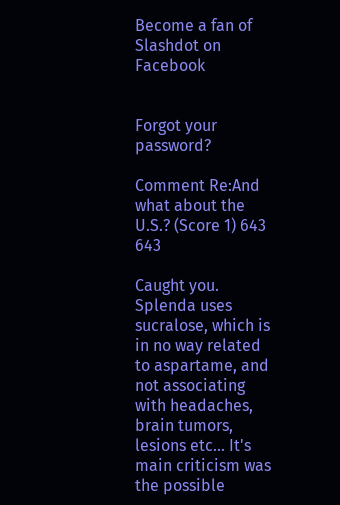Become a fan of Slashdot on Facebook


Forgot your password?

Comment Re:And what about the U.S.? (Score 1) 643 643

Caught you. Splenda uses sucralose, which is in no way related to aspartame, and not associating with headaches, brain tumors, lesions etc... It's main criticism was the possible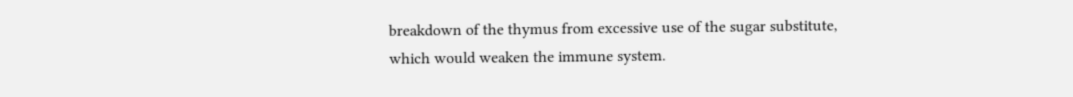breakdown of the thymus from excessive use of the sugar substitute, which would weaken the immune system.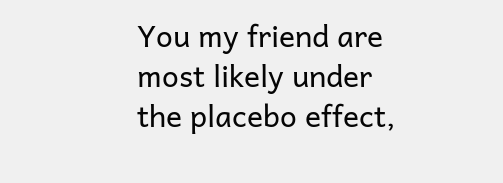You my friend are most likely under the placebo effect,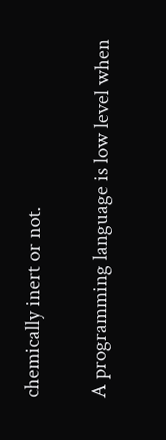chemically inert or not.

A programming language is low level when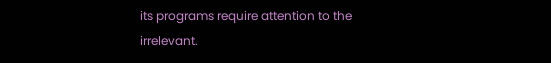its programs require attention to the irrelevant.